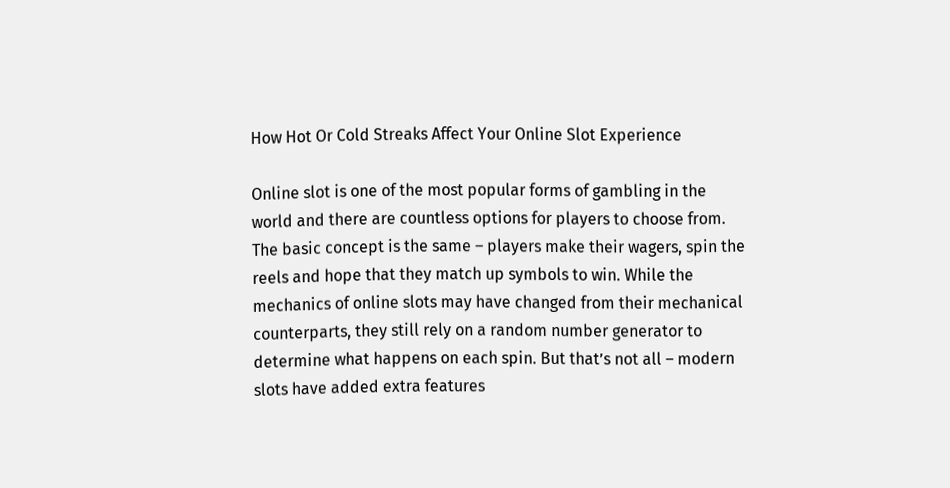How Hot Or Cold Streaks Affect Your Online Slot Experience

Online slot is one of the most popular forms of gambling in the world and there are countless options for players to choose from. The basic concept is the same – players make their wagers, spin the reels and hope that they match up symbols to win. While the mechanics of online slots may have changed from their mechanical counterparts, they still rely on a random number generator to determine what happens on each spin. But that’s not all – modern slots have added extra features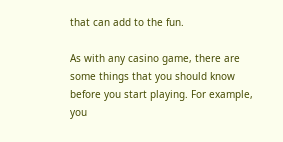that can add to the fun.

As with any casino game, there are some things that you should know before you start playing. For example, you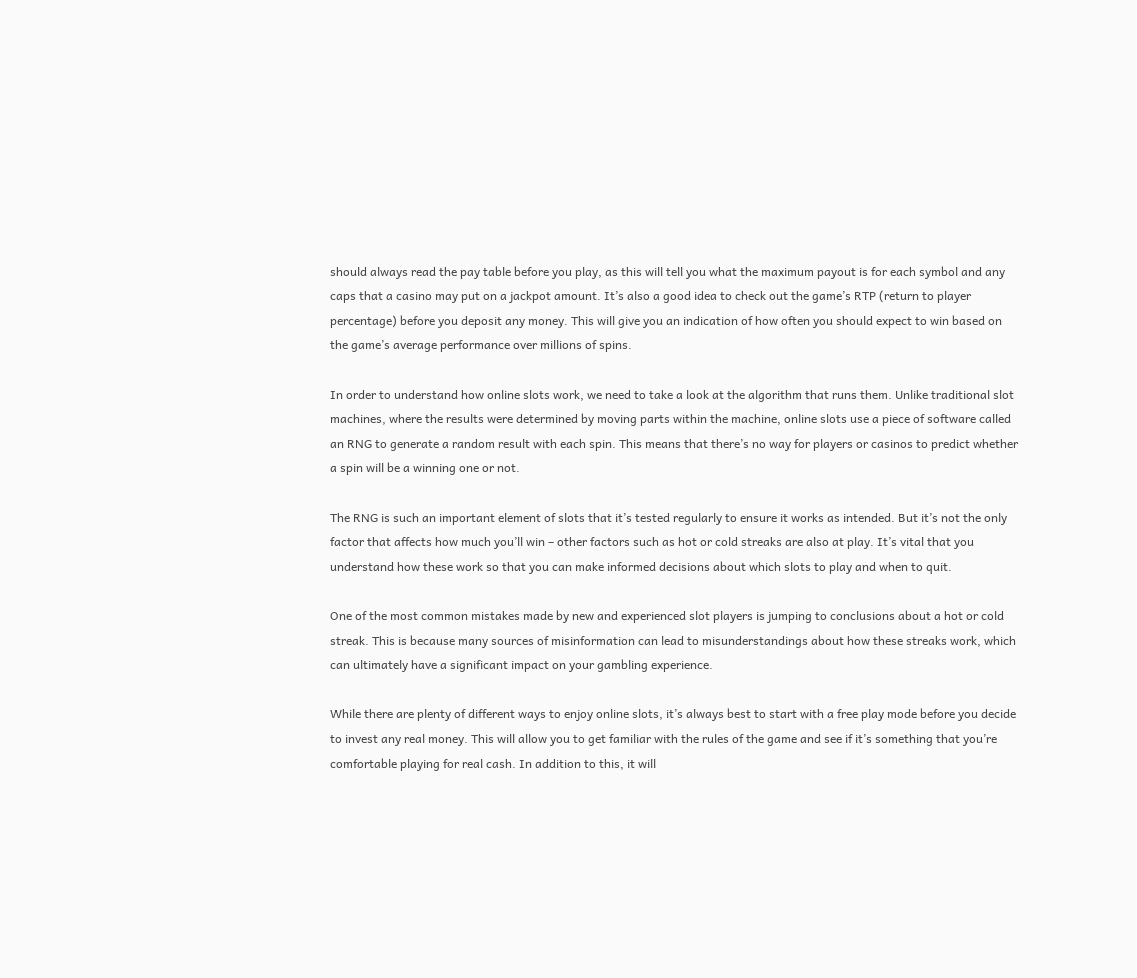should always read the pay table before you play, as this will tell you what the maximum payout is for each symbol and any caps that a casino may put on a jackpot amount. It’s also a good idea to check out the game’s RTP (return to player percentage) before you deposit any money. This will give you an indication of how often you should expect to win based on the game’s average performance over millions of spins.

In order to understand how online slots work, we need to take a look at the algorithm that runs them. Unlike traditional slot machines, where the results were determined by moving parts within the machine, online slots use a piece of software called an RNG to generate a random result with each spin. This means that there’s no way for players or casinos to predict whether a spin will be a winning one or not.

The RNG is such an important element of slots that it’s tested regularly to ensure it works as intended. But it’s not the only factor that affects how much you’ll win – other factors such as hot or cold streaks are also at play. It’s vital that you understand how these work so that you can make informed decisions about which slots to play and when to quit.

One of the most common mistakes made by new and experienced slot players is jumping to conclusions about a hot or cold streak. This is because many sources of misinformation can lead to misunderstandings about how these streaks work, which can ultimately have a significant impact on your gambling experience.

While there are plenty of different ways to enjoy online slots, it’s always best to start with a free play mode before you decide to invest any real money. This will allow you to get familiar with the rules of the game and see if it’s something that you’re comfortable playing for real cash. In addition to this, it will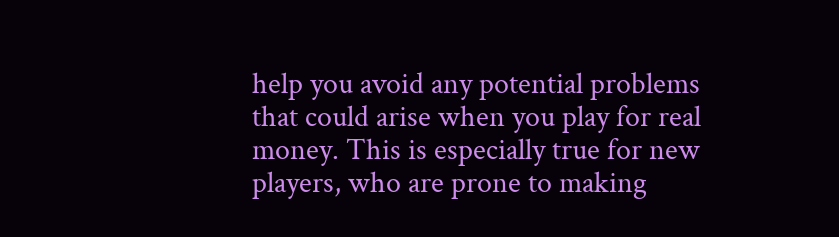help you avoid any potential problems that could arise when you play for real money. This is especially true for new players, who are prone to making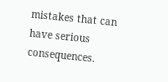mistakes that can have serious consequences.